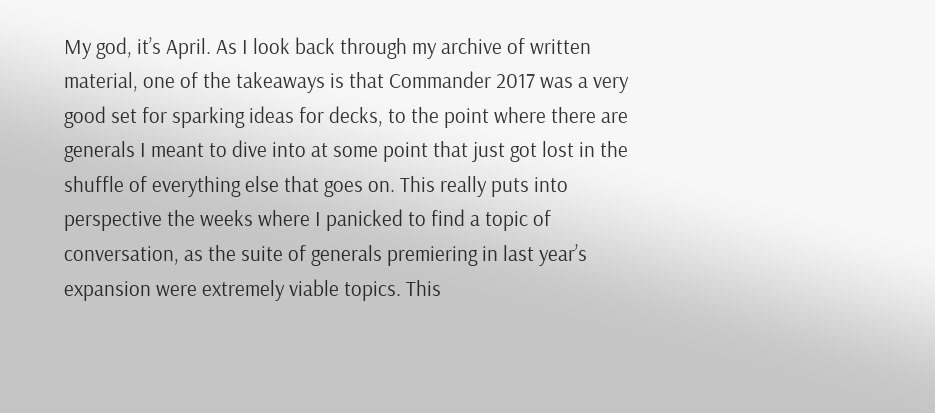My god, it’s April. As I look back through my archive of written material, one of the takeaways is that Commander 2017 was a very good set for sparking ideas for decks, to the point where there are generals I meant to dive into at some point that just got lost in the shuffle of everything else that goes on. This really puts into perspective the weeks where I panicked to find a topic of conversation, as the suite of generals premiering in last year’s expansion were extremely viable topics. This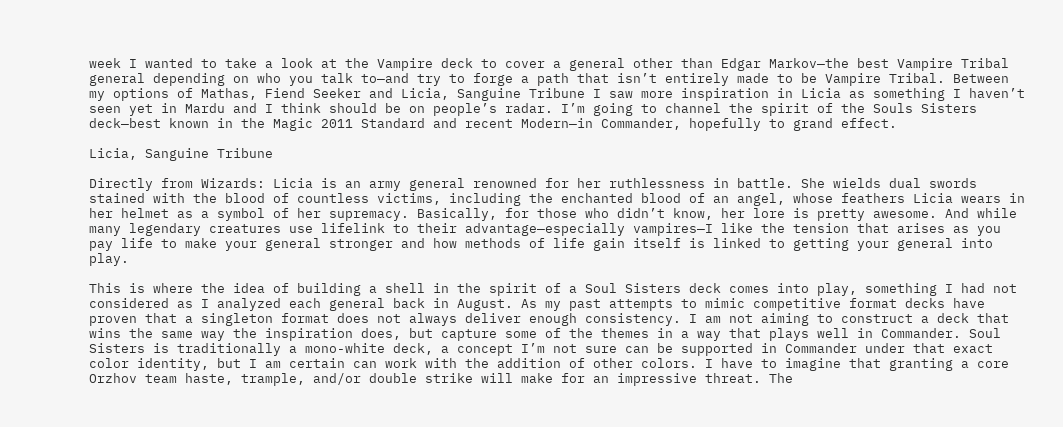week I wanted to take a look at the Vampire deck to cover a general other than Edgar Markov—the best Vampire Tribal general depending on who you talk to—and try to forge a path that isn’t entirely made to be Vampire Tribal. Between my options of Mathas, Fiend Seeker and Licia, Sanguine Tribune I saw more inspiration in Licia as something I haven’t seen yet in Mardu and I think should be on people’s radar. I’m going to channel the spirit of the Souls Sisters deck—best known in the Magic 2011 Standard and recent Modern—in Commander, hopefully to grand effect.

Licia, Sanguine Tribune

Directly from Wizards: Licia is an army general renowned for her ruthlessness in battle. She wields dual swords stained with the blood of countless victims, including the enchanted blood of an angel, whose feathers Licia wears in her helmet as a symbol of her supremacy. Basically, for those who didn’t know, her lore is pretty awesome. And while many legendary creatures use lifelink to their advantage—especially vampires—I like the tension that arises as you pay life to make your general stronger and how methods of life gain itself is linked to getting your general into play.

This is where the idea of building a shell in the spirit of a Soul Sisters deck comes into play, something I had not considered as I analyzed each general back in August. As my past attempts to mimic competitive format decks have proven that a singleton format does not always deliver enough consistency. I am not aiming to construct a deck that wins the same way the inspiration does, but capture some of the themes in a way that plays well in Commander. Soul Sisters is traditionally a mono-white deck, a concept I’m not sure can be supported in Commander under that exact color identity, but I am certain can work with the addition of other colors. I have to imagine that granting a core Orzhov team haste, trample, and/or double strike will make for an impressive threat. The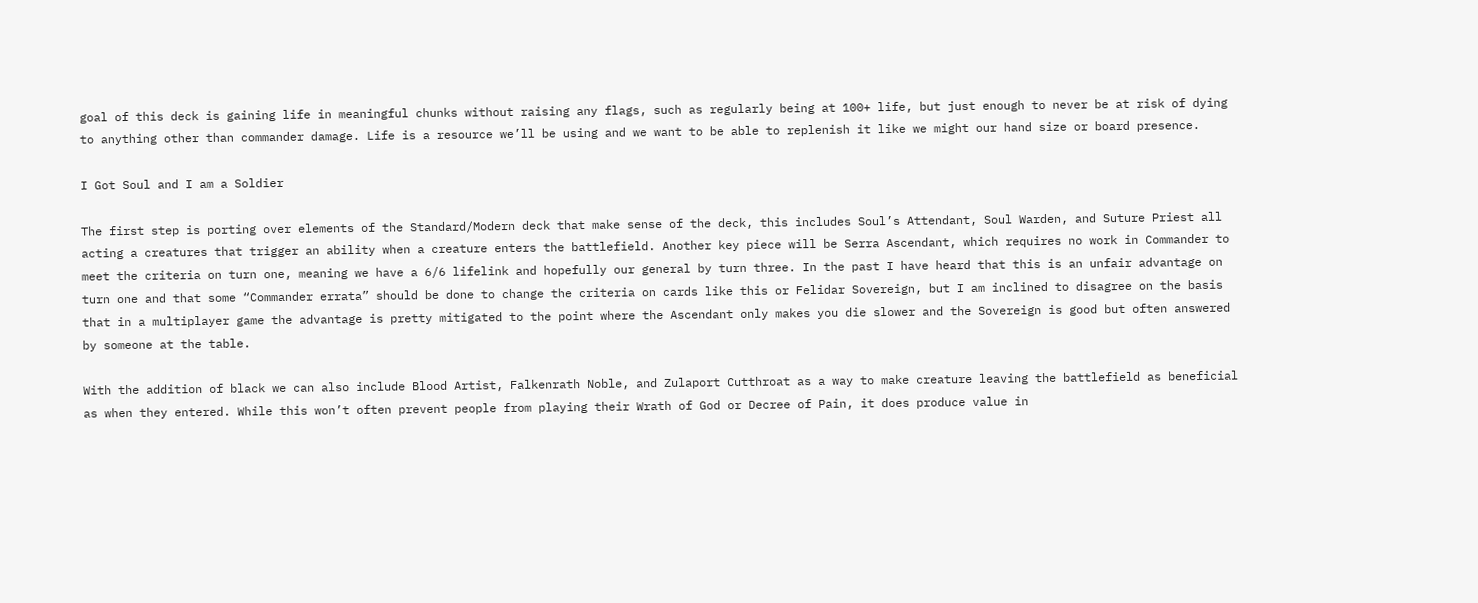goal of this deck is gaining life in meaningful chunks without raising any flags, such as regularly being at 100+ life, but just enough to never be at risk of dying to anything other than commander damage. Life is a resource we’ll be using and we want to be able to replenish it like we might our hand size or board presence.

I Got Soul and I am a Soldier

The first step is porting over elements of the Standard/Modern deck that make sense of the deck, this includes Soul’s Attendant, Soul Warden, and Suture Priest all acting a creatures that trigger an ability when a creature enters the battlefield. Another key piece will be Serra Ascendant, which requires no work in Commander to meet the criteria on turn one, meaning we have a 6/6 lifelink and hopefully our general by turn three. In the past I have heard that this is an unfair advantage on turn one and that some “Commander errata” should be done to change the criteria on cards like this or Felidar Sovereign, but I am inclined to disagree on the basis that in a multiplayer game the advantage is pretty mitigated to the point where the Ascendant only makes you die slower and the Sovereign is good but often answered by someone at the table.

With the addition of black we can also include Blood Artist, Falkenrath Noble, and Zulaport Cutthroat as a way to make creature leaving the battlefield as beneficial as when they entered. While this won’t often prevent people from playing their Wrath of God or Decree of Pain, it does produce value in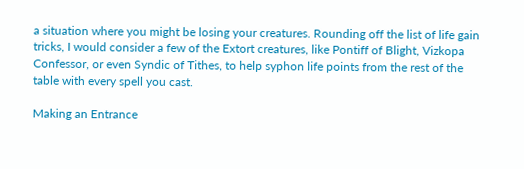a situation where you might be losing your creatures. Rounding off the list of life gain tricks, I would consider a few of the Extort creatures, like Pontiff of Blight, Vizkopa Confessor, or even Syndic of Tithes, to help syphon life points from the rest of the table with every spell you cast.

Making an Entrance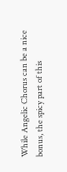While Angelic Chorus can be a nice bonus, the spicy part of this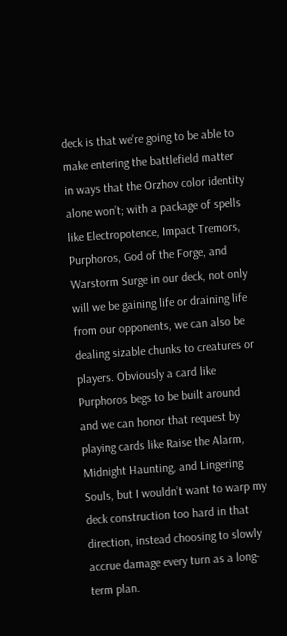deck is that we’re going to be able to make entering the battlefield matter in ways that the Orzhov color identity alone won’t; with a package of spells like Electropotence, Impact Tremors, Purphoros, God of the Forge, and Warstorm Surge in our deck, not only will we be gaining life or draining life from our opponents, we can also be dealing sizable chunks to creatures or players. Obviously a card like Purphoros begs to be built around and we can honor that request by playing cards like Raise the Alarm, Midnight Haunting, and Lingering Souls, but I wouldn’t want to warp my deck construction too hard in that direction, instead choosing to slowly accrue damage every turn as a long-term plan.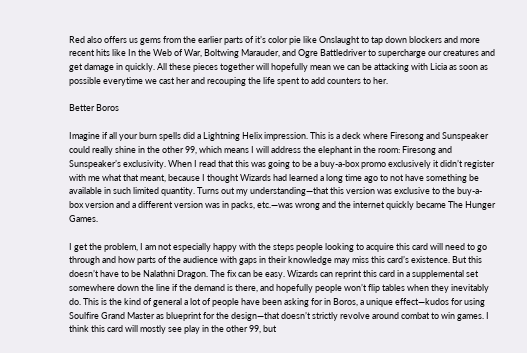Red also offers us gems from the earlier parts of it’s color pie like Onslaught to tap down blockers and more recent hits like In the Web of War, Boltwing Marauder, and Ogre Battledriver to supercharge our creatures and get damage in quickly. All these pieces together will hopefully mean we can be attacking with Licia as soon as possible everytime we cast her and recouping the life spent to add counters to her.

Better Boros

Imagine if all your burn spells did a Lightning Helix impression. This is a deck where Firesong and Sunspeaker could really shine in the other 99, which means I will address the elephant in the room: Firesong and Sunspeaker’s exclusivity. When I read that this was going to be a buy-a-box promo exclusively it didn’t register with me what that meant, because I thought Wizards had learned a long time ago to not have something be available in such limited quantity. Turns out my understanding—that this version was exclusive to the buy-a-box version and a different version was in packs, etc.—was wrong and the internet quickly became The Hunger Games.

I get the problem, I am not especially happy with the steps people looking to acquire this card will need to go through and how parts of the audience with gaps in their knowledge may miss this card’s existence. But this doesn’t have to be Nalathni Dragon. The fix can be easy. Wizards can reprint this card in a supplemental set somewhere down the line if the demand is there, and hopefully people won’t flip tables when they inevitably do. This is the kind of general a lot of people have been asking for in Boros, a unique effect—kudos for using Soulfire Grand Master as blueprint for the design—that doesn’t strictly revolve around combat to win games. I think this card will mostly see play in the other 99, but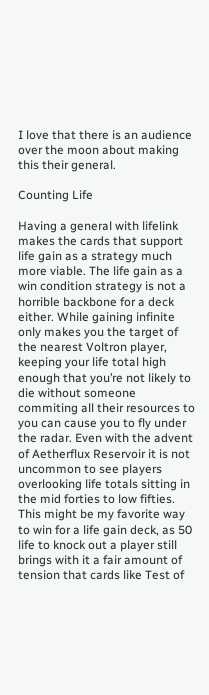I love that there is an audience over the moon about making this their general.

Counting Life

Having a general with lifelink makes the cards that support life gain as a strategy much more viable. The life gain as a win condition strategy is not a horrible backbone for a deck either. While gaining infinite only makes you the target of the nearest Voltron player, keeping your life total high enough that you’re not likely to die without someone commiting all their resources to you can cause you to fly under the radar. Even with the advent of Aetherflux Reservoir it is not uncommon to see players overlooking life totals sitting in the mid forties to low fifties. This might be my favorite way to win for a life gain deck, as 50 life to knock out a player still brings with it a fair amount of tension that cards like Test of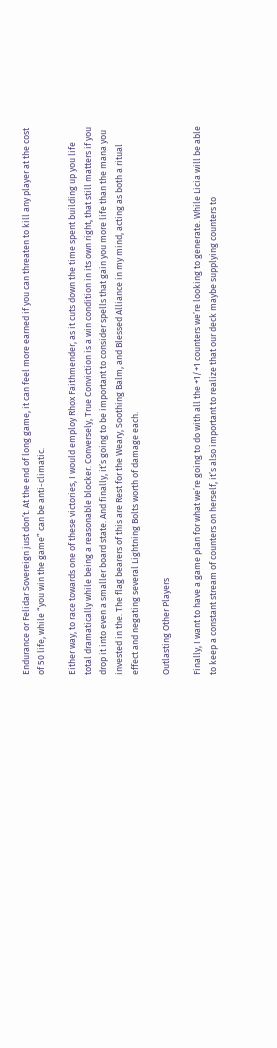Endurance or Felidar Sovereign just don’t. At the end of long game, it can feel more earned if you can threaten to kill any player at the cost of 50 life, while “you win the game” can be anti-climatic.

Either way, to race towards one of these victories, I would employ Rhox Faithmender, as it cuts down the time spent building up you life total dramatically while being a reasonable blocker. Conversely, True Conviction is a win condition in its own right, that still matters if you drop it into even a smaller board state. And finally, it’s going to be important to consider spells that gain you more life than the mana you invested in the. The flag bearers of this are Rest for the Weary, Soothing Balm, and Blessed Alliance in my mind, acting as both a ritual effect and negating several Lightning Bolts worth of damage each.

Outlasting Other Players

Finally, I want to have a game plan for what we’re going to do with all the +1/+1 counters we’re looking to generate. While Licia will be able to keep a constant stream of counters on herself, it’s also important to realize that our deck maybe supplying counters to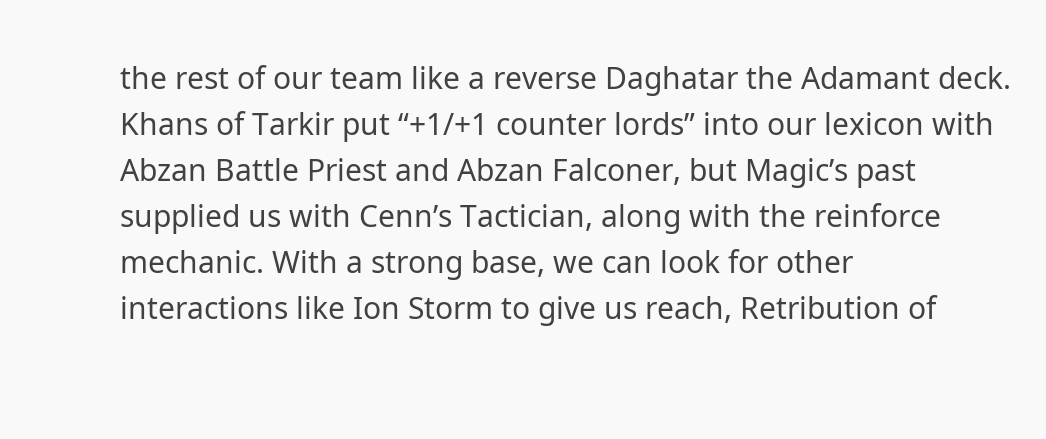the rest of our team like a reverse Daghatar the Adamant deck. Khans of Tarkir put “+1/+1 counter lords” into our lexicon with Abzan Battle Priest and Abzan Falconer, but Magic’s past supplied us with Cenn’s Tactician, along with the reinforce mechanic. With a strong base, we can look for other interactions like Ion Storm to give us reach, Retribution of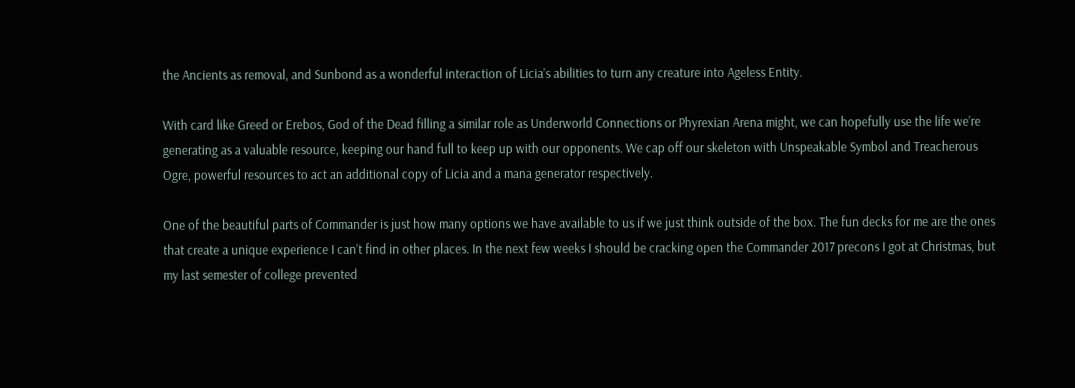the Ancients as removal, and Sunbond as a wonderful interaction of Licia’s abilities to turn any creature into Ageless Entity.

With card like Greed or Erebos, God of the Dead filling a similar role as Underworld Connections or Phyrexian Arena might, we can hopefully use the life we’re generating as a valuable resource, keeping our hand full to keep up with our opponents. We cap off our skeleton with Unspeakable Symbol and Treacherous Ogre, powerful resources to act an additional copy of Licia and a mana generator respectively.

One of the beautiful parts of Commander is just how many options we have available to us if we just think outside of the box. The fun decks for me are the ones that create a unique experience I can’t find in other places. In the next few weeks I should be cracking open the Commander 2017 precons I got at Christmas, but my last semester of college prevented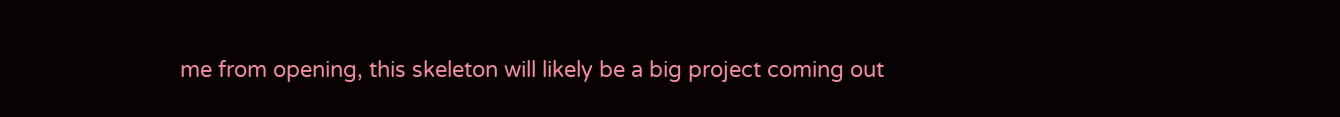me from opening, this skeleton will likely be a big project coming out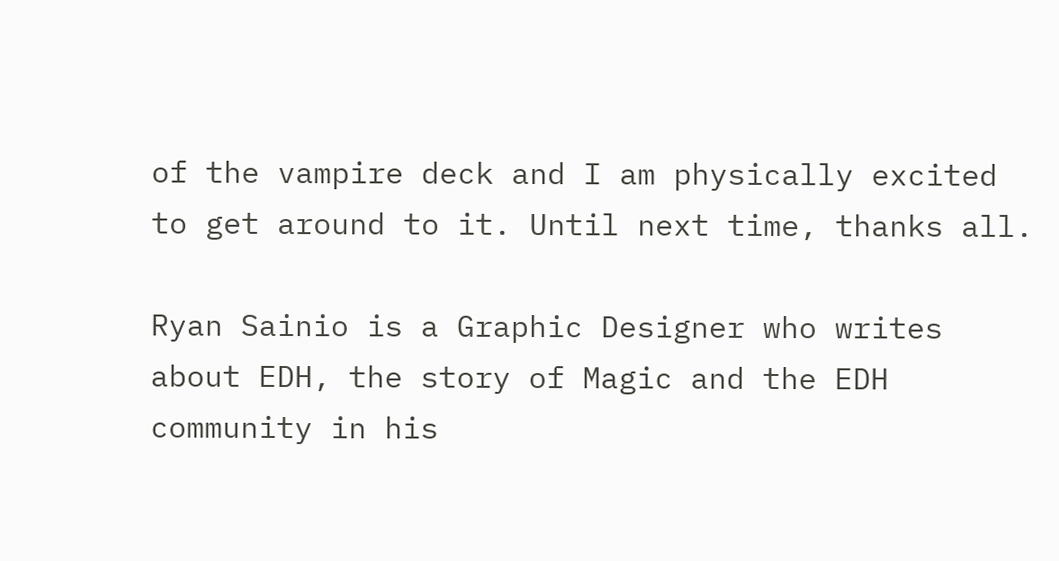of the vampire deck and I am physically excited to get around to it. Until next time, thanks all.

Ryan Sainio is a Graphic Designer who writes about EDH, the story of Magic and the EDH community in his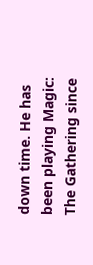down time. He has been playing Magic: The Gathering since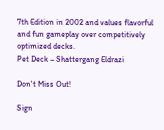7th Edition in 2002 and values flavorful and fun gameplay over competitively optimized decks.
Pet Deck – Shattergang Eldrazi

Don't Miss Out!

Sign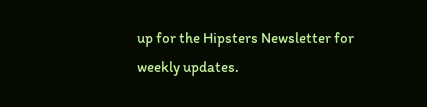up for the Hipsters Newsletter for weekly updates.